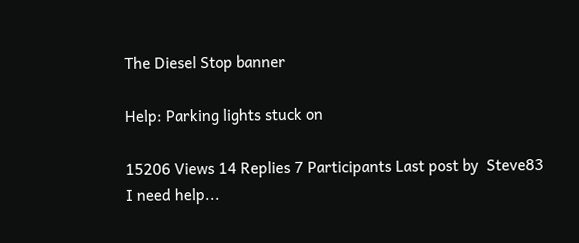The Diesel Stop banner

Help: Parking lights stuck on

15206 Views 14 Replies 7 Participants Last post by  Steve83
I need help...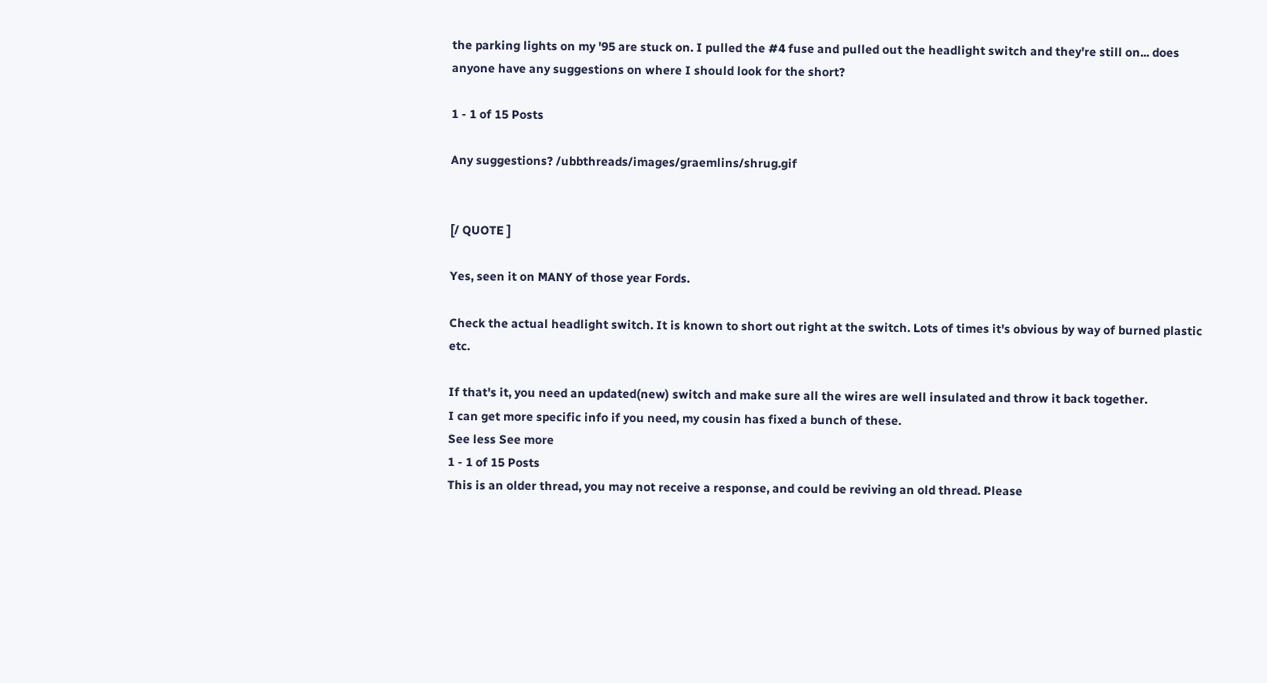the parking lights on my '95 are stuck on. I pulled the #4 fuse and pulled out the headlight switch and they're still on... does anyone have any suggestions on where I should look for the short?

1 - 1 of 15 Posts

Any suggestions? /ubbthreads/images/graemlins/shrug.gif


[/ QUOTE ]

Yes, seen it on MANY of those year Fords.

Check the actual headlight switch. It is known to short out right at the switch. Lots of times it's obvious by way of burned plastic etc.

If that's it, you need an updated(new) switch and make sure all the wires are well insulated and throw it back together.
I can get more specific info if you need, my cousin has fixed a bunch of these.
See less See more
1 - 1 of 15 Posts
This is an older thread, you may not receive a response, and could be reviving an old thread. Please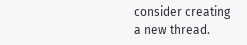consider creating a new thread.